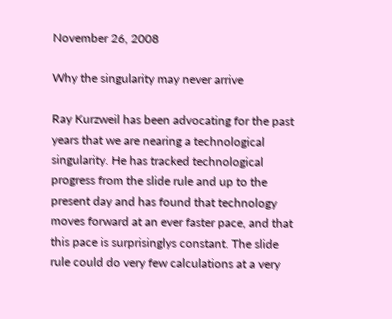November 26, 2008

Why the singularity may never arrive

Ray Kurzweil has been advocating for the past years that we are nearing a technological singularity. He has tracked technological progress from the slide rule and up to the present day and has found that technology moves forward at an ever faster pace, and that this pace is surprisinglys constant. The slide rule could do very few calculations at a very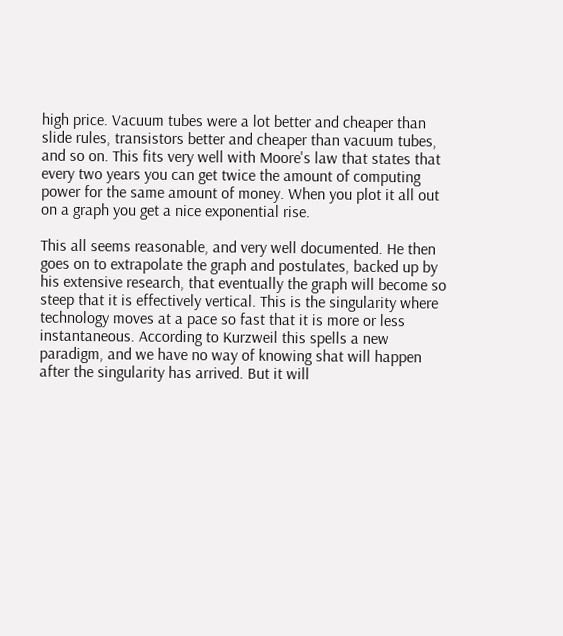high price. Vacuum tubes were a lot better and cheaper than slide rules, transistors better and cheaper than vacuum tubes, and so on. This fits very well with Moore's law that states that every two years you can get twice the amount of computing power for the same amount of money. When you plot it all out on a graph you get a nice exponential rise.

This all seems reasonable, and very well documented. He then goes on to extrapolate the graph and postulates, backed up by his extensive research, that eventually the graph will become so steep that it is effectively vertical. This is the singularity where technology moves at a pace so fast that it is more or less instantaneous. According to Kurzweil this spells a new paradigm, and we have no way of knowing shat will happen after the singularity has arrived. But it will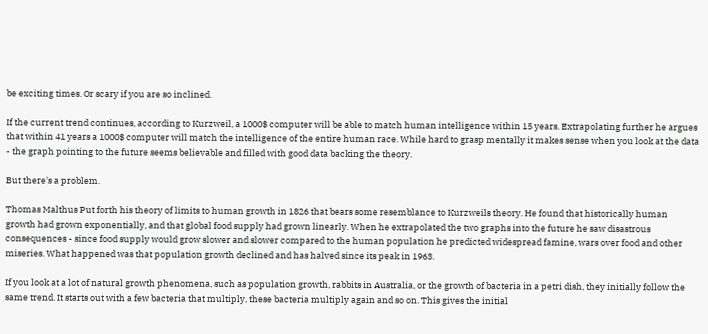be exciting times. Or scary if you are so inclined.

If the current trend continues, according to Kurzweil, a 1000$ computer will be able to match human intelligence within 15 years. Extrapolating further he argues that within 41 years a 1000$ computer will match the intelligence of the entire human race. While hard to grasp mentally it makes sense when you look at the data - the graph pointing to the future seems believable and filled with good data backing the theory.

But there's a problem.

Thomas Malthus Put forth his theory of limits to human growth in 1826 that bears some resemblance to Kurzweils theory. He found that historically human growth had grown exponentially, and that global food supply had grown linearly. When he extrapolated the two graphs into the future he saw disastrous consequences - since food supply would grow slower and slower compared to the human population he predicted widespread famine, wars over food and other miseries. What happened was that population growth declined and has halved since its peak in 1963.

If you look at a lot of natural growth phenomena, such as population growth, rabbits in Australia, or the growth of bacteria in a petri dish, they initially follow the same trend. It starts out with a few bacteria that multiply, these bacteria multiply again and so on. This gives the initial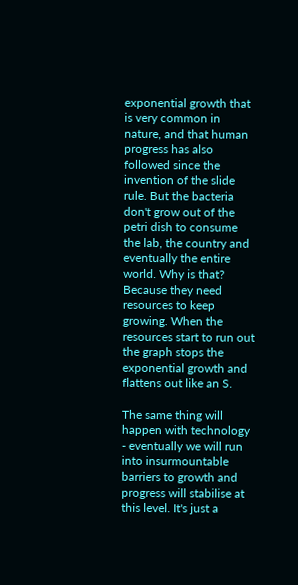exponential growth that is very common in nature, and that human progress has also followed since the invention of the slide rule. But the bacteria don't grow out of the petri dish to consume the lab, the country and eventually the entire world. Why is that? Because they need resources to keep growing. When the resources start to run out the graph stops the exponential growth and flattens out like an S.

The same thing will happen with technology - eventually we will run into insurmountable barriers to growth and progress will stabilise at this level. It's just a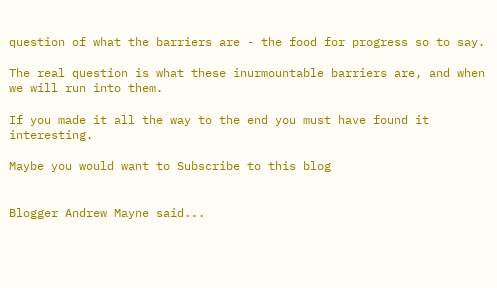question of what the barriers are - the food for progress so to say.

The real question is what these inurmountable barriers are, and when we will run into them.

If you made it all the way to the end you must have found it interesting.

Maybe you would want to Subscribe to this blog


Blogger Andrew Mayne said...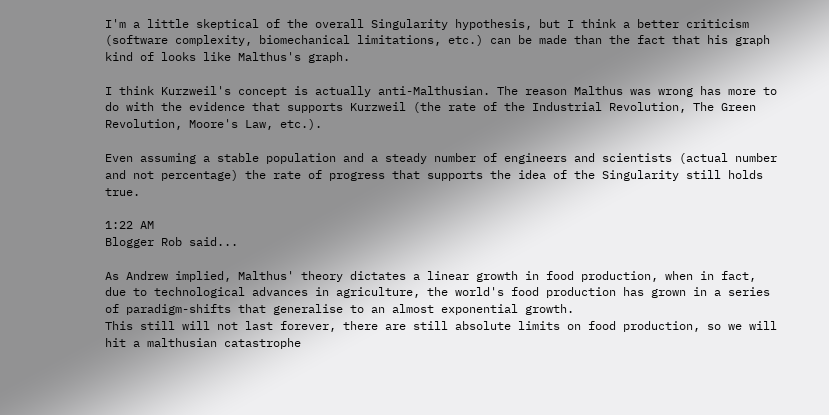I'm a little skeptical of the overall Singularity hypothesis, but I think a better criticism (software complexity, biomechanical limitations, etc.) can be made than the fact that his graph kind of looks like Malthus's graph.

I think Kurzweil's concept is actually anti-Malthusian. The reason Malthus was wrong has more to do with the evidence that supports Kurzweil (the rate of the Industrial Revolution, The Green Revolution, Moore's Law, etc.).

Even assuming a stable population and a steady number of engineers and scientists (actual number and not percentage) the rate of progress that supports the idea of the Singularity still holds true.

1:22 AM
Blogger Rob said...

As Andrew implied, Malthus' theory dictates a linear growth in food production, when in fact, due to technological advances in agriculture, the world's food production has grown in a series of paradigm-shifts that generalise to an almost exponential growth.
This still will not last forever, there are still absolute limits on food production, so we will hit a malthusian catastrophe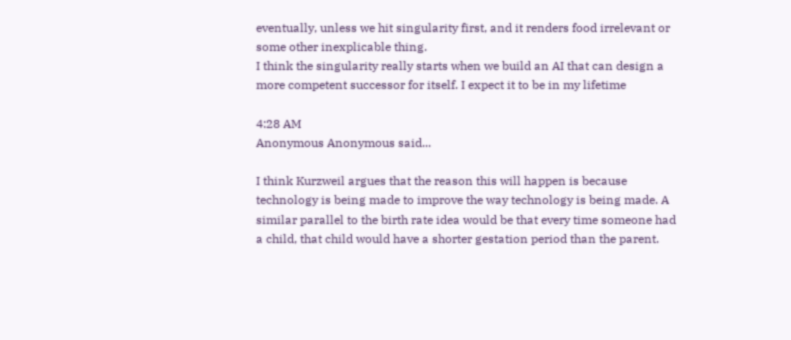eventually, unless we hit singularity first, and it renders food irrelevant or some other inexplicable thing.
I think the singularity really starts when we build an AI that can design a more competent successor for itself. I expect it to be in my lifetime

4:28 AM
Anonymous Anonymous said...

I think Kurzweil argues that the reason this will happen is because technology is being made to improve the way technology is being made. A similar parallel to the birth rate idea would be that every time someone had a child, that child would have a shorter gestation period than the parent.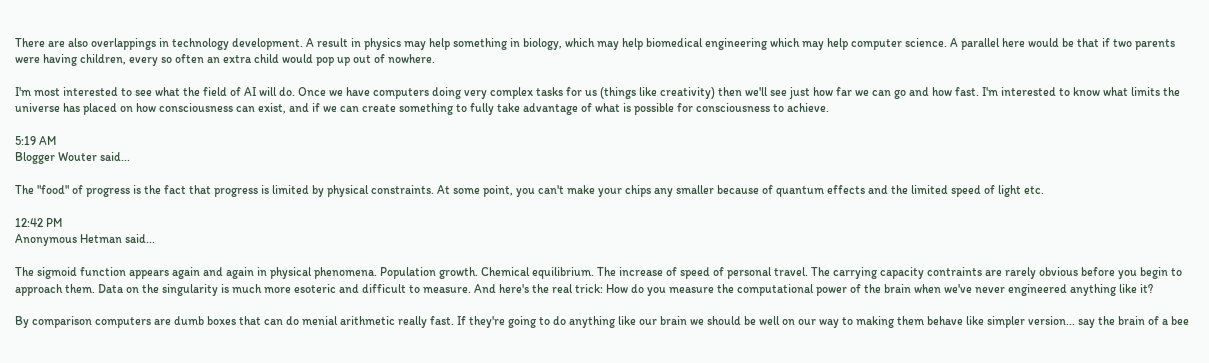There are also overlappings in technology development. A result in physics may help something in biology, which may help biomedical engineering which may help computer science. A parallel here would be that if two parents were having children, every so often an extra child would pop up out of nowhere.

I'm most interested to see what the field of AI will do. Once we have computers doing very complex tasks for us (things like creativity) then we'll see just how far we can go and how fast. I'm interested to know what limits the universe has placed on how consciousness can exist, and if we can create something to fully take advantage of what is possible for consciousness to achieve.

5:19 AM
Blogger Wouter said...

The "food" of progress is the fact that progress is limited by physical constraints. At some point, you can't make your chips any smaller because of quantum effects and the limited speed of light etc.

12:42 PM
Anonymous Hetman said...

The sigmoid function appears again and again in physical phenomena. Population growth. Chemical equilibrium. The increase of speed of personal travel. The carrying capacity contraints are rarely obvious before you begin to approach them. Data on the singularity is much more esoteric and difficult to measure. And here's the real trick: How do you measure the computational power of the brain when we've never engineered anything like it?

By comparison computers are dumb boxes that can do menial arithmetic really fast. If they're going to do anything like our brain we should be well on our way to making them behave like simpler version... say the brain of a bee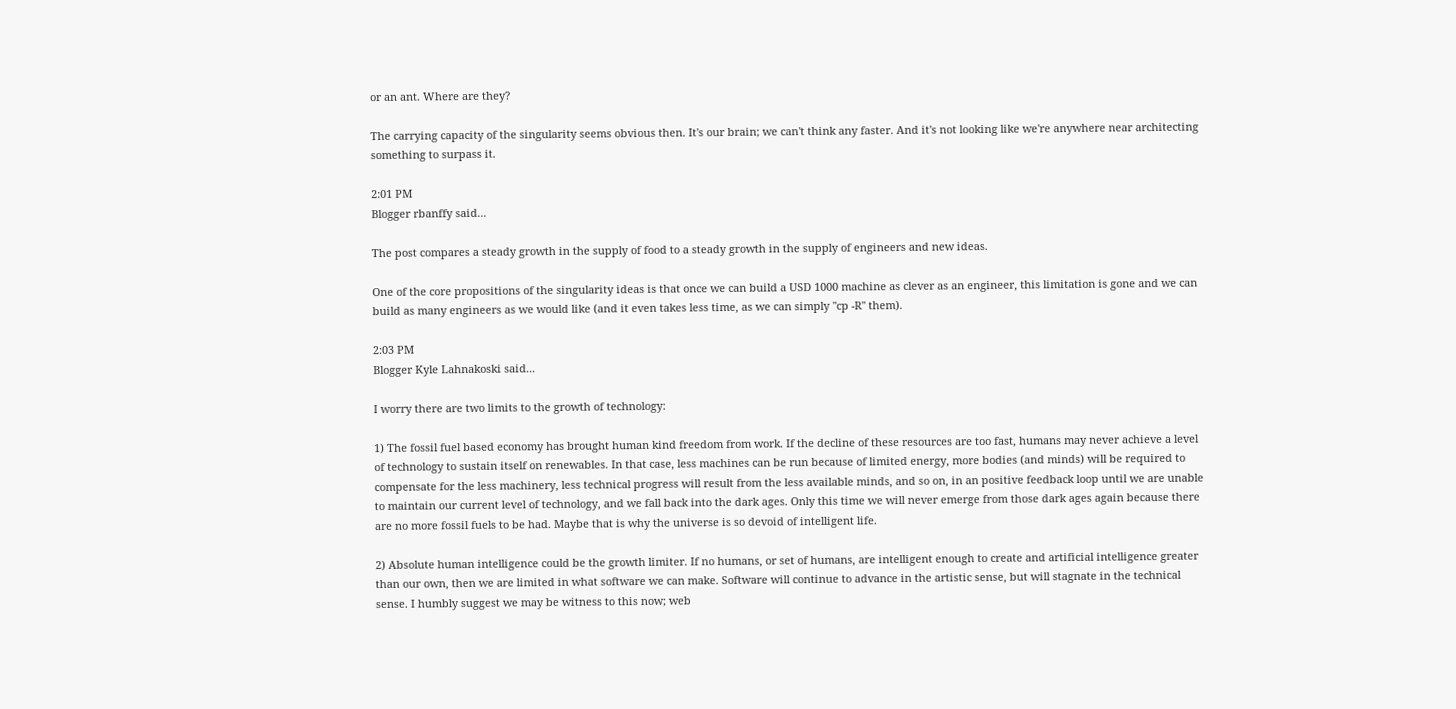or an ant. Where are they?

The carrying capacity of the singularity seems obvious then. It's our brain; we can't think any faster. And it's not looking like we're anywhere near architecting something to surpass it.

2:01 PM
Blogger rbanffy said...

The post compares a steady growth in the supply of food to a steady growth in the supply of engineers and new ideas.

One of the core propositions of the singularity ideas is that once we can build a USD 1000 machine as clever as an engineer, this limitation is gone and we can build as many engineers as we would like (and it even takes less time, as we can simply "cp -R" them).

2:03 PM
Blogger Kyle Lahnakoski said...

I worry there are two limits to the growth of technology:

1) The fossil fuel based economy has brought human kind freedom from work. If the decline of these resources are too fast, humans may never achieve a level of technology to sustain itself on renewables. In that case, less machines can be run because of limited energy, more bodies (and minds) will be required to compensate for the less machinery, less technical progress will result from the less available minds, and so on, in an positive feedback loop until we are unable to maintain our current level of technology, and we fall back into the dark ages. Only this time we will never emerge from those dark ages again because there are no more fossil fuels to be had. Maybe that is why the universe is so devoid of intelligent life.

2) Absolute human intelligence could be the growth limiter. If no humans, or set of humans, are intelligent enough to create and artificial intelligence greater than our own, then we are limited in what software we can make. Software will continue to advance in the artistic sense, but will stagnate in the technical sense. I humbly suggest we may be witness to this now; web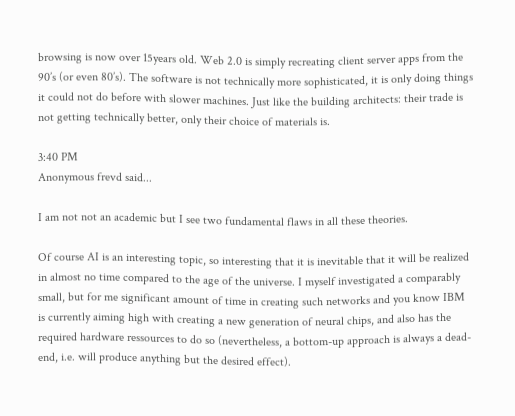browsing is now over 15years old. Web 2.0 is simply recreating client server apps from the 90’s (or even 80’s). The software is not technically more sophisticated, it is only doing things it could not do before with slower machines. Just like the building architects: their trade is not getting technically better, only their choice of materials is.

3:40 PM
Anonymous frevd said...

I am not not an academic but I see two fundamental flaws in all these theories.

Of course AI is an interesting topic, so interesting that it is inevitable that it will be realized in almost no time compared to the age of the universe. I myself investigated a comparably small, but for me significant amount of time in creating such networks and you know IBM is currently aiming high with creating a new generation of neural chips, and also has the required hardware ressources to do so (nevertheless, a bottom-up approach is always a dead-end, i.e. will produce anything but the desired effect).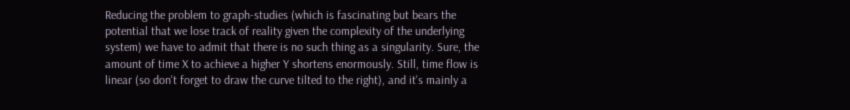Reducing the problem to graph-studies (which is fascinating but bears the potential that we lose track of reality given the complexity of the underlying system) we have to admit that there is no such thing as a singularity. Sure, the amount of time X to achieve a higher Y shortens enormously. Still, time flow is linear (so don't forget to draw the curve tilted to the right), and it's mainly a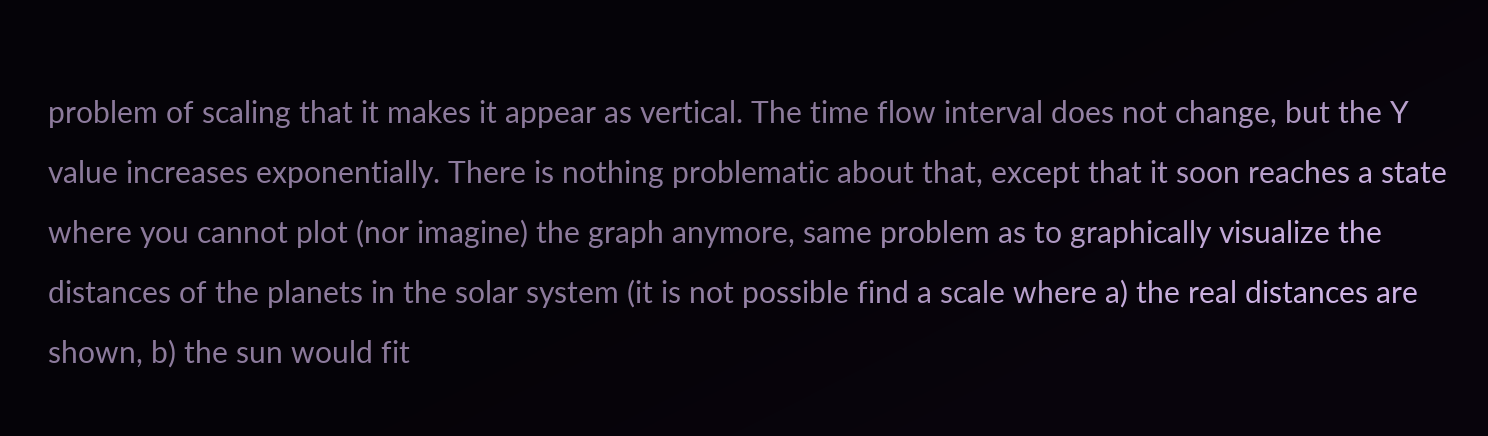problem of scaling that it makes it appear as vertical. The time flow interval does not change, but the Y value increases exponentially. There is nothing problematic about that, except that it soon reaches a state where you cannot plot (nor imagine) the graph anymore, same problem as to graphically visualize the distances of the planets in the solar system (it is not possible find a scale where a) the real distances are shown, b) the sun would fit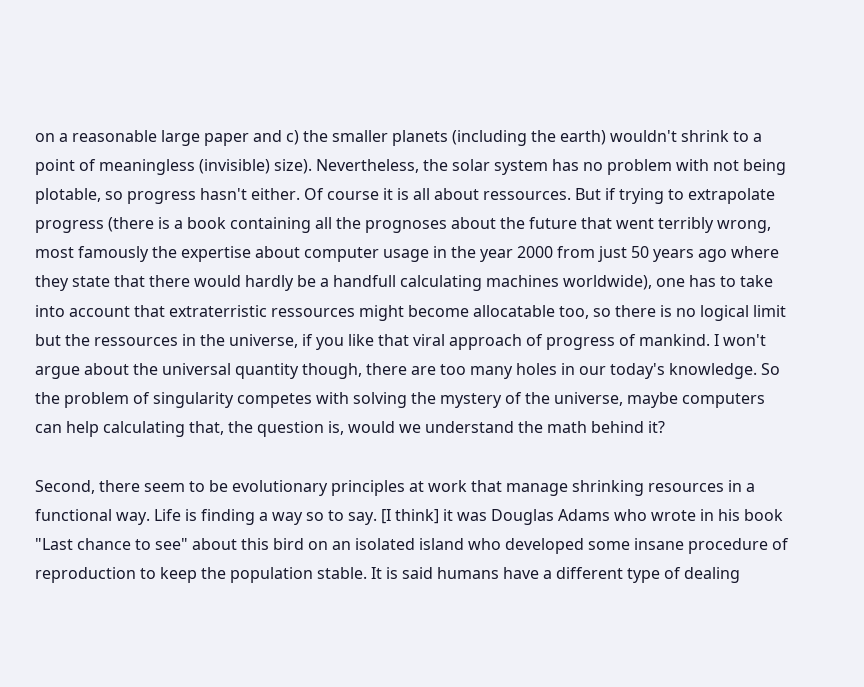on a reasonable large paper and c) the smaller planets (including the earth) wouldn't shrink to a point of meaningless (invisible) size). Nevertheless, the solar system has no problem with not being plotable, so progress hasn't either. Of course it is all about ressources. But if trying to extrapolate progress (there is a book containing all the prognoses about the future that went terribly wrong, most famously the expertise about computer usage in the year 2000 from just 50 years ago where they state that there would hardly be a handfull calculating machines worldwide), one has to take into account that extraterristic ressources might become allocatable too, so there is no logical limit but the ressources in the universe, if you like that viral approach of progress of mankind. I won't argue about the universal quantity though, there are too many holes in our today's knowledge. So the problem of singularity competes with solving the mystery of the universe, maybe computers can help calculating that, the question is, would we understand the math behind it?

Second, there seem to be evolutionary principles at work that manage shrinking resources in a functional way. Life is finding a way so to say. [I think] it was Douglas Adams who wrote in his book "Last chance to see" about this bird on an isolated island who developed some insane procedure of reproduction to keep the population stable. It is said humans have a different type of dealing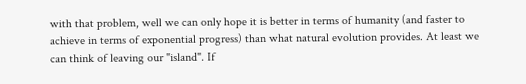with that problem, well we can only hope it is better in terms of humanity (and faster to achieve in terms of exponential progress) than what natural evolution provides. At least we can think of leaving our "island". If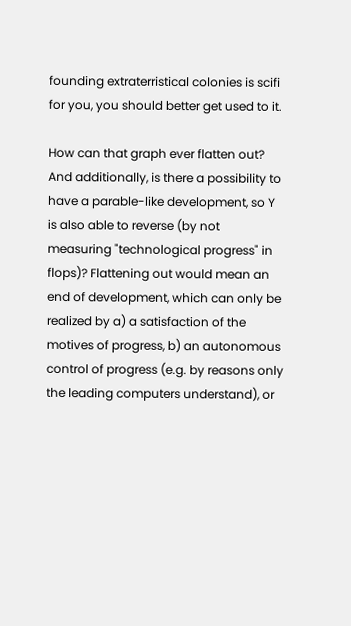founding extraterristical colonies is scifi for you, you should better get used to it.

How can that graph ever flatten out? And additionally, is there a possibility to have a parable-like development, so Y is also able to reverse (by not measuring "technological progress" in flops)? Flattening out would mean an end of development, which can only be realized by a) a satisfaction of the motives of progress, b) an autonomous control of progress (e.g. by reasons only the leading computers understand), or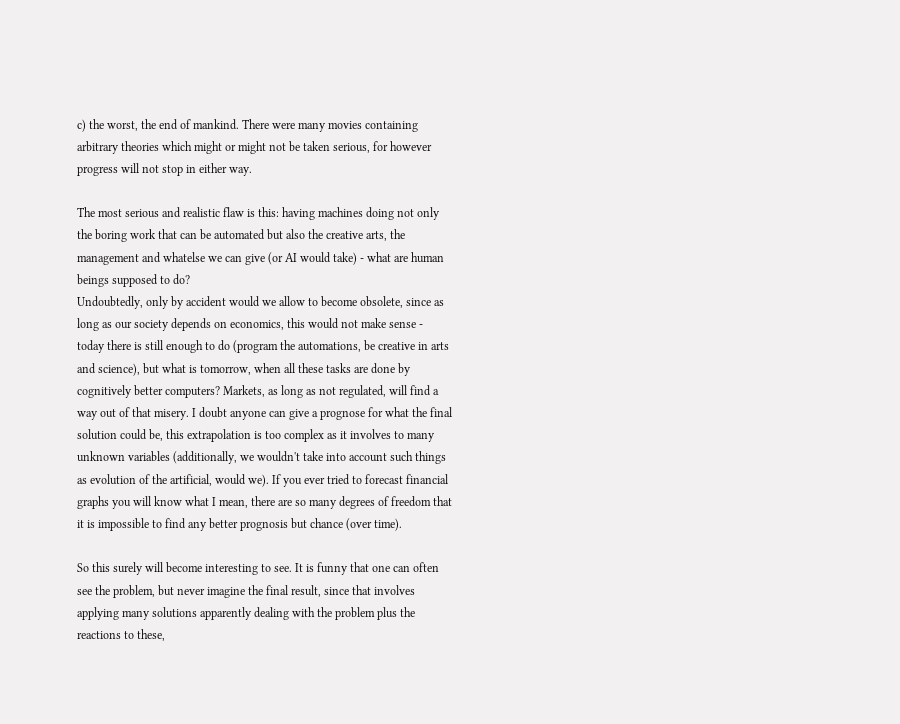c) the worst, the end of mankind. There were many movies containing arbitrary theories which might or might not be taken serious, for however progress will not stop in either way.

The most serious and realistic flaw is this: having machines doing not only the boring work that can be automated but also the creative arts, the management and whatelse we can give (or AI would take) - what are human beings supposed to do?
Undoubtedly, only by accident would we allow to become obsolete, since as long as our society depends on economics, this would not make sense - today there is still enough to do (program the automations, be creative in arts and science), but what is tomorrow, when all these tasks are done by cognitively better computers? Markets, as long as not regulated, will find a way out of that misery. I doubt anyone can give a prognose for what the final solution could be, this extrapolation is too complex as it involves to many unknown variables (additionally, we wouldn't take into account such things as evolution of the artificial, would we). If you ever tried to forecast financial graphs you will know what I mean, there are so many degrees of freedom that it is impossible to find any better prognosis but chance (over time).

So this surely will become interesting to see. It is funny that one can often see the problem, but never imagine the final result, since that involves applying many solutions apparently dealing with the problem plus the reactions to these,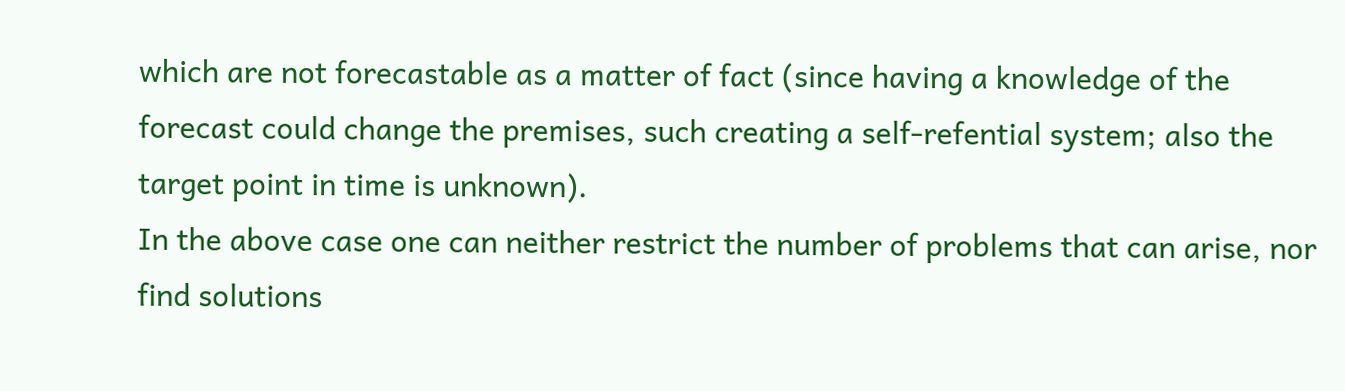which are not forecastable as a matter of fact (since having a knowledge of the forecast could change the premises, such creating a self-refential system; also the target point in time is unknown).
In the above case one can neither restrict the number of problems that can arise, nor find solutions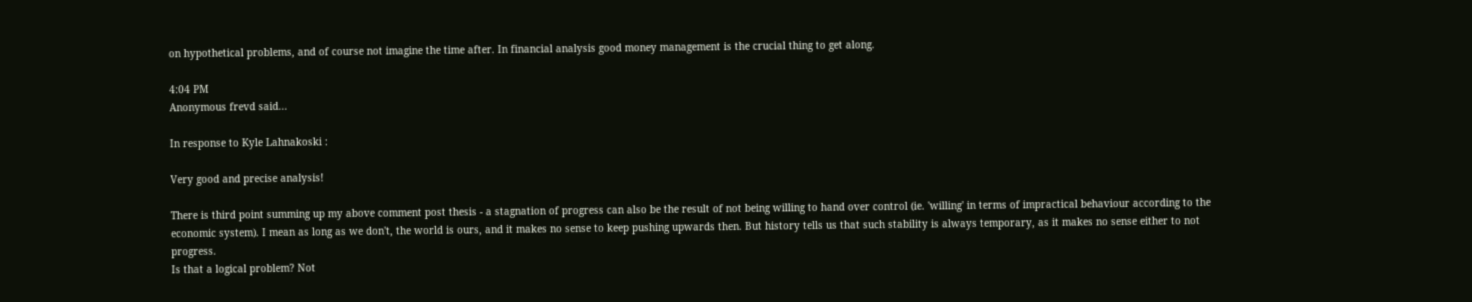on hypothetical problems, and of course not imagine the time after. In financial analysis good money management is the crucial thing to get along.

4:04 PM
Anonymous frevd said...

In response to Kyle Lahnakoski :

Very good and precise analysis!

There is third point summing up my above comment post thesis - a stagnation of progress can also be the result of not being willing to hand over control (ie. 'willing' in terms of impractical behaviour according to the economic system). I mean as long as we don't, the world is ours, and it makes no sense to keep pushing upwards then. But history tells us that such stability is always temporary, as it makes no sense either to not progress.
Is that a logical problem? Not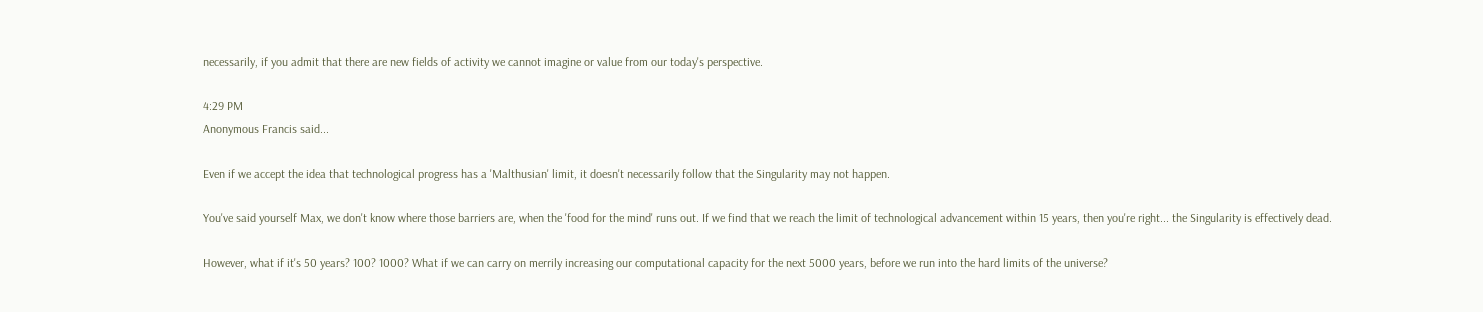necessarily, if you admit that there are new fields of activity we cannot imagine or value from our today's perspective.

4:29 PM
Anonymous Francis said...

Even if we accept the idea that technological progress has a 'Malthusian' limit, it doesn't necessarily follow that the Singularity may not happen.

You've said yourself Max, we don't know where those barriers are, when the 'food for the mind' runs out. If we find that we reach the limit of technological advancement within 15 years, then you're right... the Singularity is effectively dead.

However, what if it's 50 years? 100? 1000? What if we can carry on merrily increasing our computational capacity for the next 5000 years, before we run into the hard limits of the universe?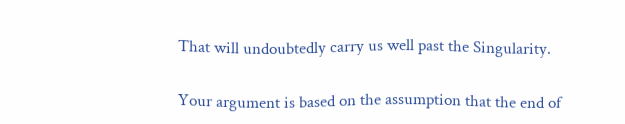That will undoubtedly carry us well past the Singularity.

Your argument is based on the assumption that the end of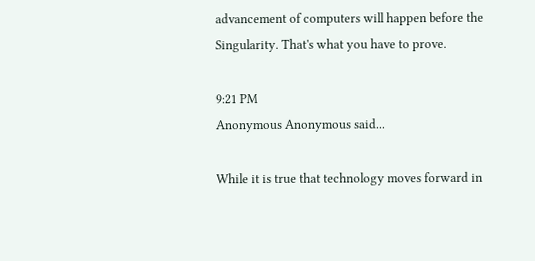advancement of computers will happen before the Singularity. That's what you have to prove.

9:21 PM
Anonymous Anonymous said...

While it is true that technology moves forward in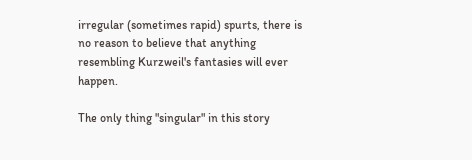irregular (sometimes rapid) spurts, there is no reason to believe that anything resembling Kurzweil's fantasies will ever happen.

The only thing "singular" in this story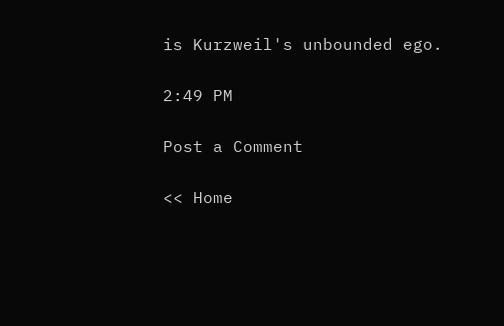is Kurzweil's unbounded ego.

2:49 PM

Post a Comment

<< Home